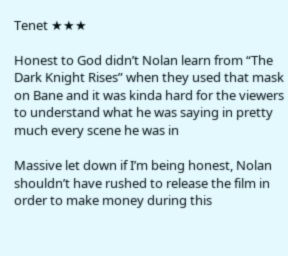Tenet ★★★

Honest to God didn’t Nolan learn from “The Dark Knight Rises” when they used that mask on Bane and it was kinda hard for the viewers to understand what he was saying in pretty much every scene he was in

Massive let down if I’m being honest, Nolan shouldn’t have rushed to release the film in order to make money during this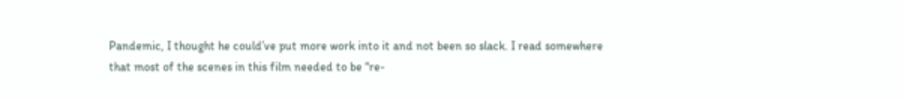Pandemic, I thought he could’ve put more work into it and not been so slack. I read somewhere that most of the scenes in this film needed to be “re-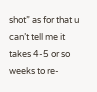shot” as for that u can’t tell me it takes 4-5 or so weeks to re-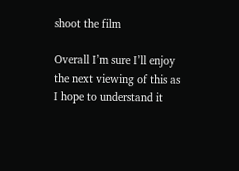shoot the film

Overall I’m sure I’ll enjoy the next viewing of this as I hope to understand it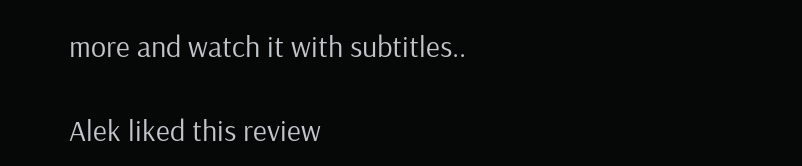more and watch it with subtitles..

Alek liked this review